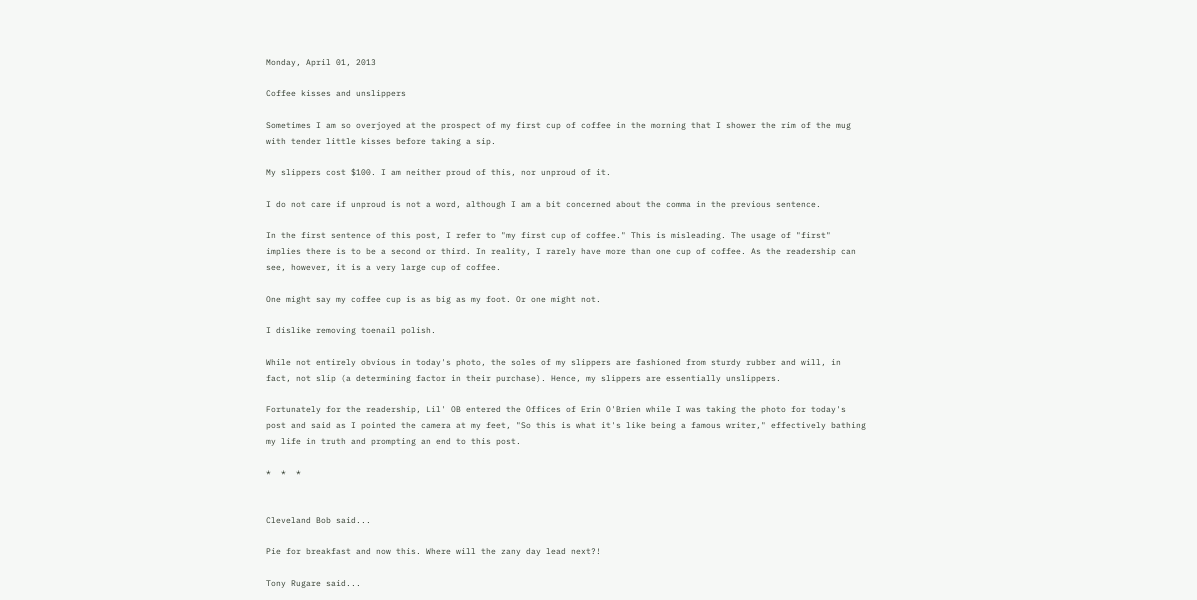Monday, April 01, 2013

Coffee kisses and unslippers

Sometimes I am so overjoyed at the prospect of my first cup of coffee in the morning that I shower the rim of the mug with tender little kisses before taking a sip.

My slippers cost $100. I am neither proud of this, nor unproud of it.

I do not care if unproud is not a word, although I am a bit concerned about the comma in the previous sentence.

In the first sentence of this post, I refer to "my first cup of coffee." This is misleading. The usage of "first" implies there is to be a second or third. In reality, I rarely have more than one cup of coffee. As the readership can see, however, it is a very large cup of coffee.

One might say my coffee cup is as big as my foot. Or one might not.

I dislike removing toenail polish.

While not entirely obvious in today's photo, the soles of my slippers are fashioned from sturdy rubber and will, in fact, not slip (a determining factor in their purchase). Hence, my slippers are essentially unslippers.

Fortunately for the readership, Lil' OB entered the Offices of Erin O'Brien while I was taking the photo for today's post and said as I pointed the camera at my feet, "So this is what it's like being a famous writer," effectively bathing my life in truth and prompting an end to this post.

*  *  *


Cleveland Bob said...

Pie for breakfast and now this. Where will the zany day lead next?!

Tony Rugare said...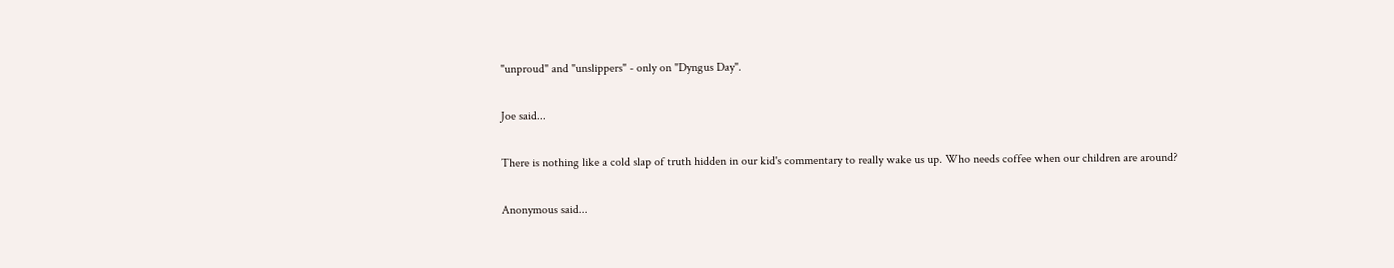"unproud" and "unslippers" - only on "Dyngus Day".

Joe said...

There is nothing like a cold slap of truth hidden in our kid's commentary to really wake us up. Who needs coffee when our children are around?

Anonymous said...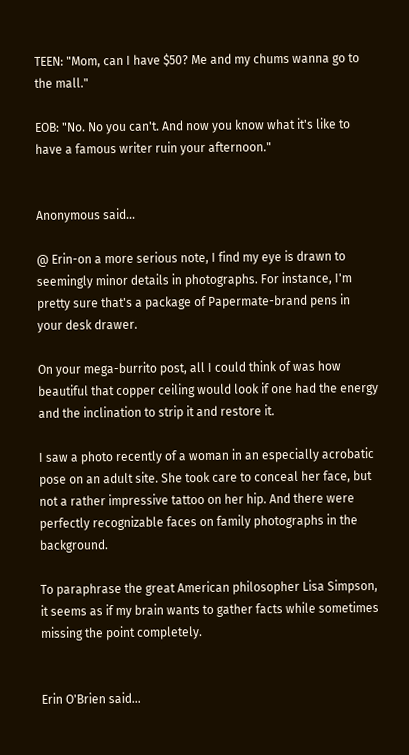TEEN: "Mom, can I have $50? Me and my chums wanna go to the mall."

EOB: "No. No you can't. And now you know what it's like to have a famous writer ruin your afternoon."


Anonymous said...

@ Erin-on a more serious note, I find my eye is drawn to seemingly minor details in photographs. For instance, I'm pretty sure that's a package of Papermate-brand pens in your desk drawer.

On your mega-burrito post, all I could think of was how beautiful that copper ceiling would look if one had the energy and the inclination to strip it and restore it.

I saw a photo recently of a woman in an especially acrobatic pose on an adult site. She took care to conceal her face, but not a rather impressive tattoo on her hip. And there were perfectly recognizable faces on family photographs in the background.

To paraphrase the great American philosopher Lisa Simpson, it seems as if my brain wants to gather facts while sometimes missing the point completely.


Erin O'Brien said...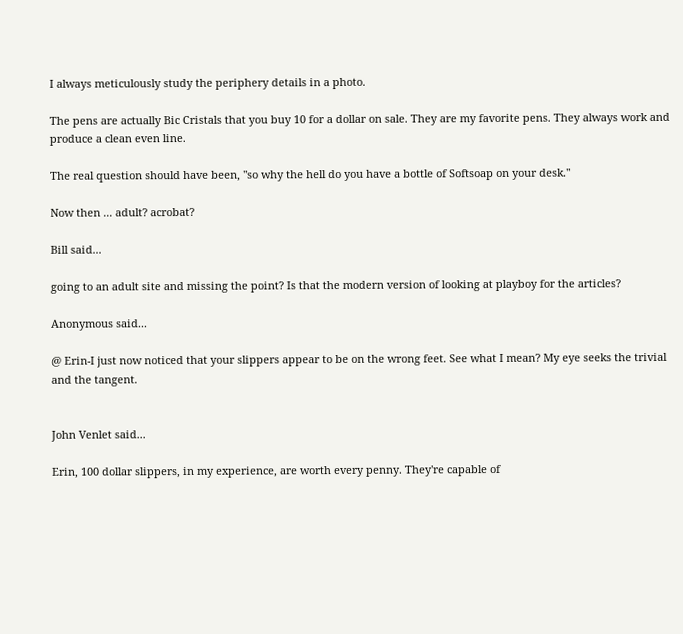I always meticulously study the periphery details in a photo.

The pens are actually Bic Cristals that you buy 10 for a dollar on sale. They are my favorite pens. They always work and produce a clean even line.

The real question should have been, "so why the hell do you have a bottle of Softsoap on your desk."

Now then ... adult? acrobat?

Bill said...

going to an adult site and missing the point? Is that the modern version of looking at playboy for the articles?

Anonymous said...

@ Erin-I just now noticed that your slippers appear to be on the wrong feet. See what I mean? My eye seeks the trivial and the tangent.


John Venlet said...

Erin, 100 dollar slippers, in my experience, are worth every penny. They're capable of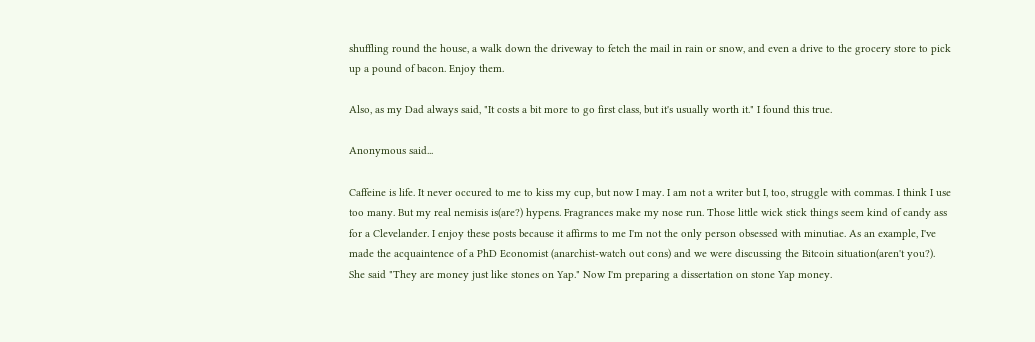shuffling round the house, a walk down the driveway to fetch the mail in rain or snow, and even a drive to the grocery store to pick up a pound of bacon. Enjoy them.

Also, as my Dad always said, "It costs a bit more to go first class, but it's usually worth it." I found this true.

Anonymous said...

Caffeine is life. It never occured to me to kiss my cup, but now I may. I am not a writer but I, too, struggle with commas. I think I use too many. But my real nemisis is(are?) hypens. Fragrances make my nose run. Those little wick stick things seem kind of candy ass for a Clevelander. I enjoy these posts because it affirms to me I'm not the only person obsessed with minutiae. As an example, I've made the acquaintence of a PhD Economist (anarchist-watch out cons) and we were discussing the Bitcoin situation(aren't you?). She said "They are money just like stones on Yap." Now I'm preparing a dissertation on stone Yap money.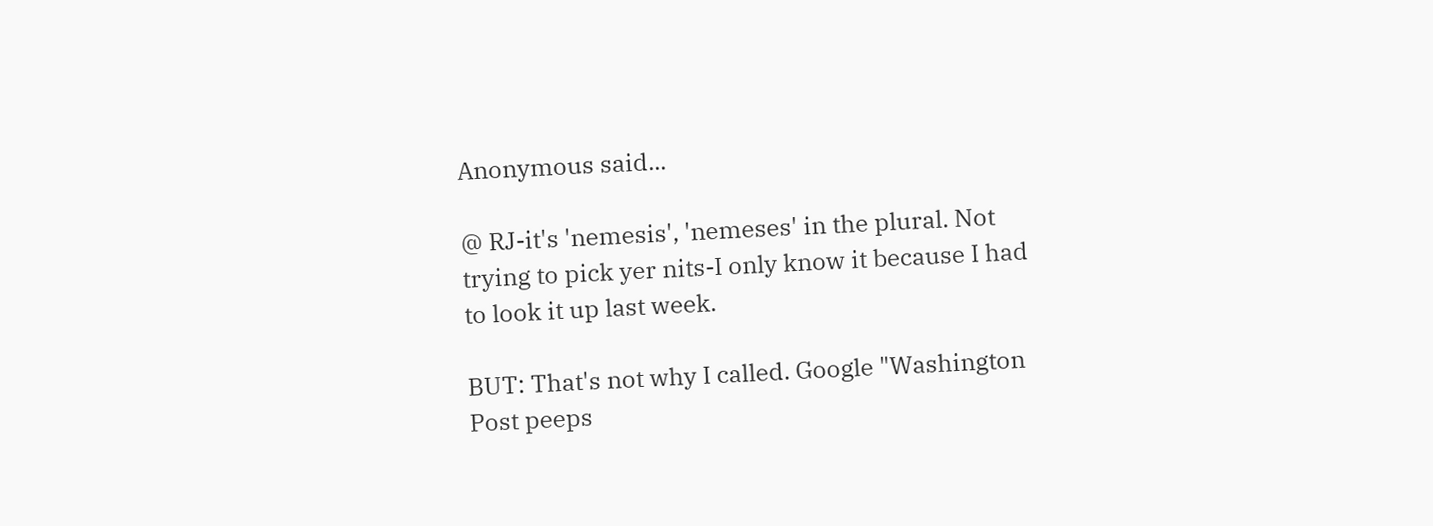Anonymous said...

@ RJ-it's 'nemesis', 'nemeses' in the plural. Not trying to pick yer nits-I only know it because I had to look it up last week.

BUT: That's not why I called. Google "Washington Post peeps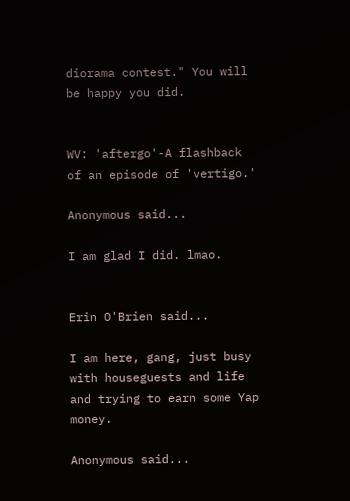diorama contest." You will be happy you did.


WV: 'aftergo'-A flashback of an episode of 'vertigo.'

Anonymous said...

I am glad I did. lmao.


Erin O'Brien said...

I am here, gang, just busy with houseguests and life and trying to earn some Yap money.

Anonymous said...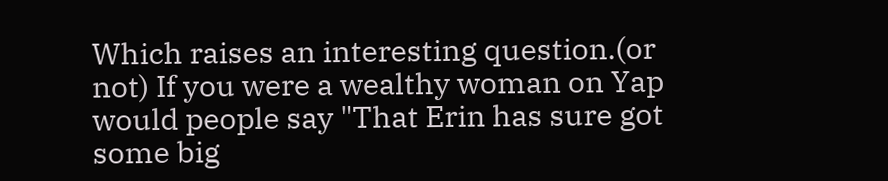Which raises an interesting question.(or not) If you were a wealthy woman on Yap would people say "That Erin has sure got some big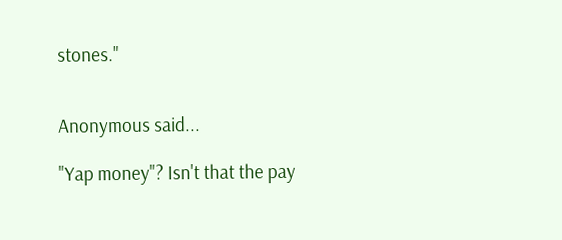stones."


Anonymous said...

"Yap money"? Isn't that the pay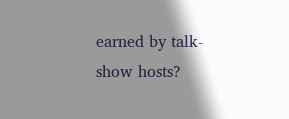earned by talk-show hosts?